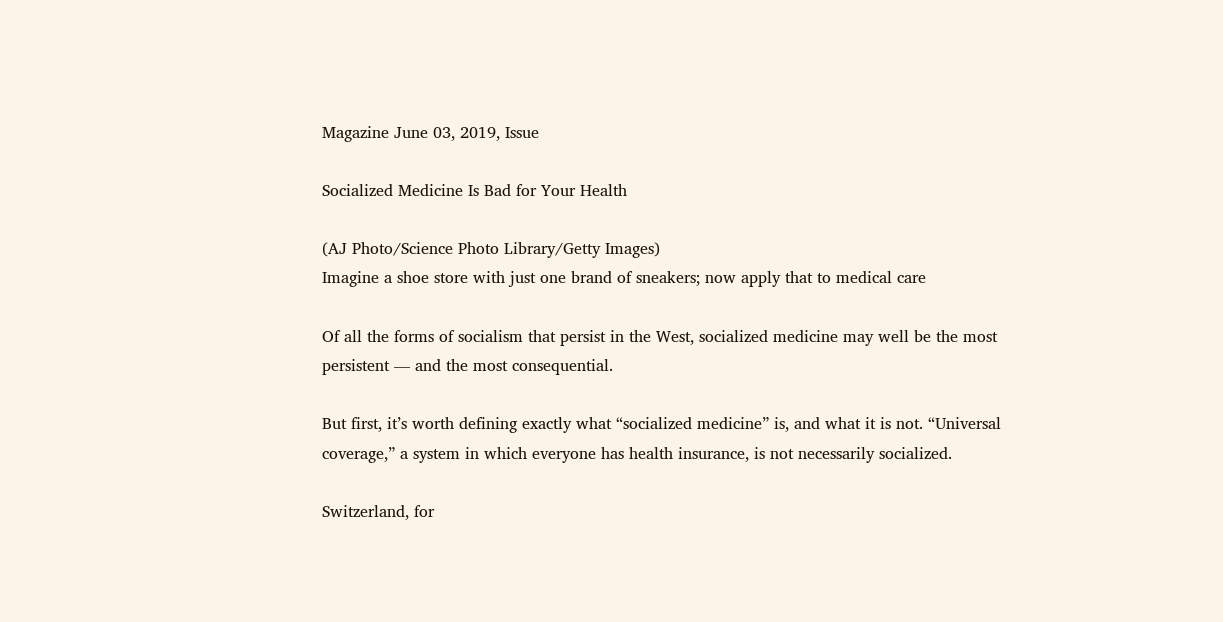Magazine June 03, 2019, Issue

Socialized Medicine Is Bad for Your Health

(AJ Photo/Science Photo Library/Getty Images)
Imagine a shoe store with just one brand of sneakers; now apply that to medical care

Of all the forms of socialism that persist in the West, socialized medicine may well be the most persistent — and the most consequential.

But first, it’s worth defining exactly what “socialized medicine” is, and what it is not. “Universal coverage,” a system in which everyone has health insurance, is not necessarily socialized.

Switzerland, for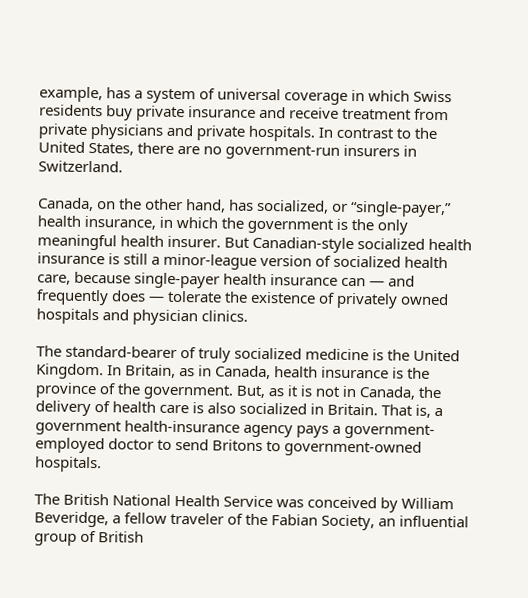example, has a system of universal coverage in which Swiss residents buy private insurance and receive treatment from private physicians and private hospitals. In contrast to the United States, there are no government-run insurers in Switzerland.

Canada, on the other hand, has socialized, or “single-payer,” health insurance, in which the government is the only meaningful health insurer. But Canadian-style socialized health insurance is still a minor-league version of socialized health care, because single-payer health insurance can — and frequently does — tolerate the existence of privately owned hospitals and physician clinics.

The standard-bearer of truly socialized medicine is the United Kingdom. In Britain, as in Canada, health insurance is the province of the government. But, as it is not in Canada, the delivery of health care is also socialized in Britain. That is, a government health-insurance agency pays a government-employed doctor to send Britons to government-owned hospitals.

The British National Health Service was conceived by William Beveridge, a fellow traveler of the Fabian Society, an influential group of British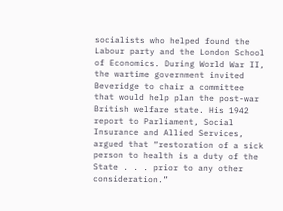socialists who helped found the Labour party and the London School of Economics. During World War II, the wartime government invited Beveridge to chair a committee that would help plan the post-war British welfare state. His 1942 report to Parliament, Social Insurance and Allied Services, argued that “restoration of a sick person to health is a duty of the State . . . prior to any other consideration.”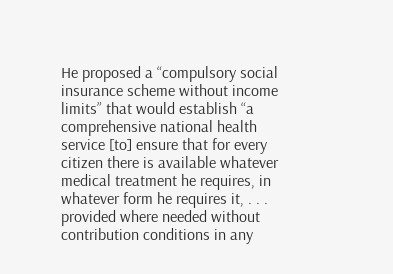He proposed a “compulsory social insurance scheme without income limits” that would establish “a comprehensive national health service [to] ensure that for every citizen there is available whatever medical treatment he requires, in whatever form he requires it, . . . provided where needed without contribution conditions in any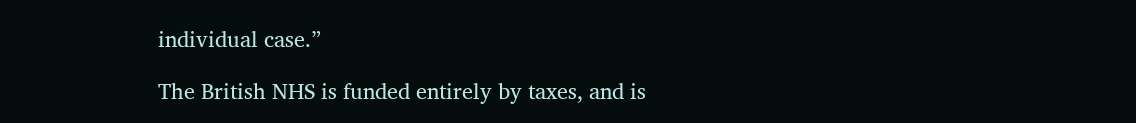individual case.”

The British NHS is funded entirely by taxes, and is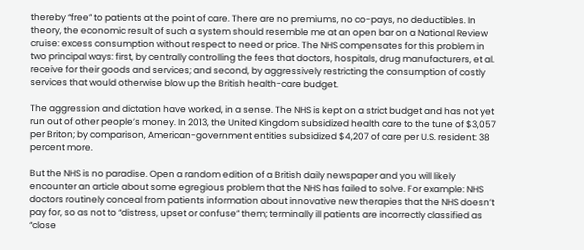thereby “free” to patients at the point of care. There are no premiums, no co-pays, no deductibles. In theory, the economic result of such a system should resemble me at an open bar on a National Review cruise: excess consumption without respect to need or price. The NHS compensates for this problem in two principal ways: first, by centrally controlling the fees that doctors, hospitals, drug manufacturers, et al. receive for their goods and services; and second, by aggressively restricting the consumption of costly services that would otherwise blow up the British health-care budget.

The aggression and dictation have worked, in a sense. The NHS is kept on a strict budget and has not yet run out of other people’s money. In 2013, the United Kingdom subsidized health care to the tune of $3,057 per Briton; by comparison, American-government entities subsidized $4,207 of care per U.S. resident: 38 percent more.

But the NHS is no paradise. Open a random edition of a British daily newspaper and you will likely encounter an article about some egregious problem that the NHS has failed to solve. For example: NHS doctors routinely conceal from patients information about innovative new therapies that the NHS doesn’t pay for, so as not to “distress, upset or confuse” them; terminally ill patients are incorrectly classified as “close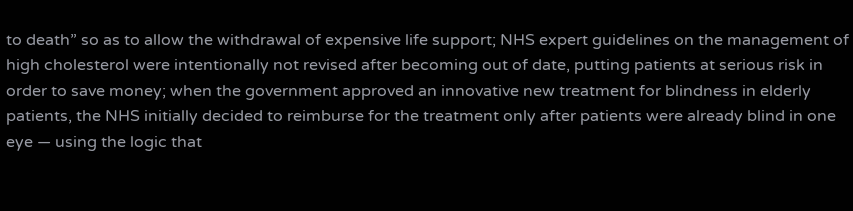to death” so as to allow the withdrawal of expensive life support; NHS expert guidelines on the management of high cholesterol were intentionally not revised after becoming out of date, putting patients at serious risk in order to save money; when the government approved an innovative new treatment for blindness in elderly patients, the NHS initially decided to reimburse for the treatment only after patients were already blind in one eye — using the logic that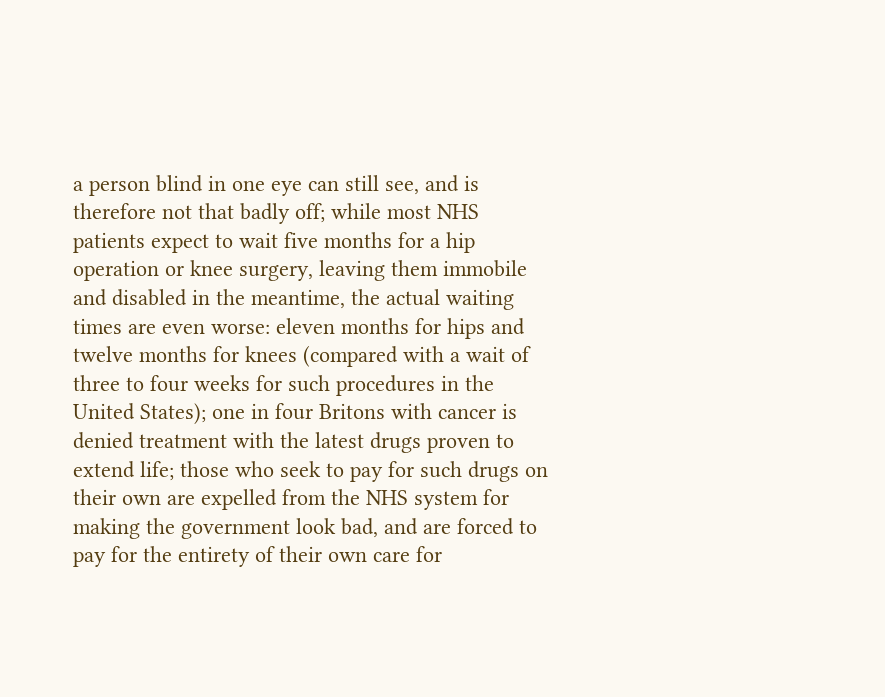a person blind in one eye can still see, and is therefore not that badly off; while most NHS patients expect to wait five months for a hip operation or knee surgery, leaving them immobile and disabled in the meantime, the actual waiting times are even worse: eleven months for hips and twelve months for knees (compared with a wait of three to four weeks for such procedures in the United States); one in four Britons with cancer is denied treatment with the latest drugs proven to extend life; those who seek to pay for such drugs on their own are expelled from the NHS system for making the government look bad, and are forced to pay for the entirety of their own care for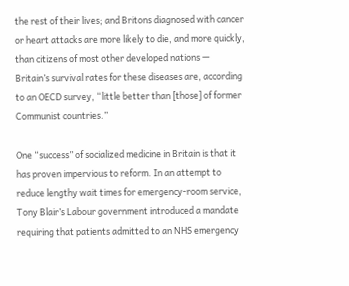the rest of their lives; and Britons diagnosed with cancer or heart attacks are more likely to die, and more quickly, than citizens of most other developed nations — Britain’s survival rates for these diseases are, according to an OECD survey, “little better than [those] of former Communist countries.”

One “success” of socialized medicine in Britain is that it has proven impervious to reform. In an attempt to reduce lengthy wait times for emergency-room service, Tony Blair’s Labour government introduced a mandate requiring that patients admitted to an NHS emergency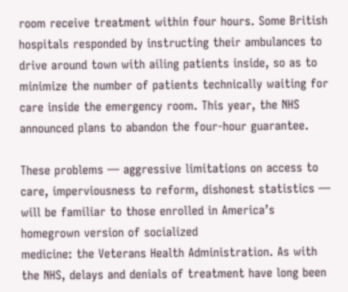room receive treatment within four hours. Some British hospitals responded by instructing their ambulances to drive around town with ailing patients inside, so as to minimize the number of patients technically waiting for care inside the emergency room. This year, the NHS announced plans to abandon the four-hour guarantee.

These problems — aggressive limitations on access to care, imperviousness to reform, dishonest statistics — will be familiar to those enrolled in America’s homegrown version of socialized
medicine: the Veterans Health Administration. As with the NHS, delays and denials of treatment have long been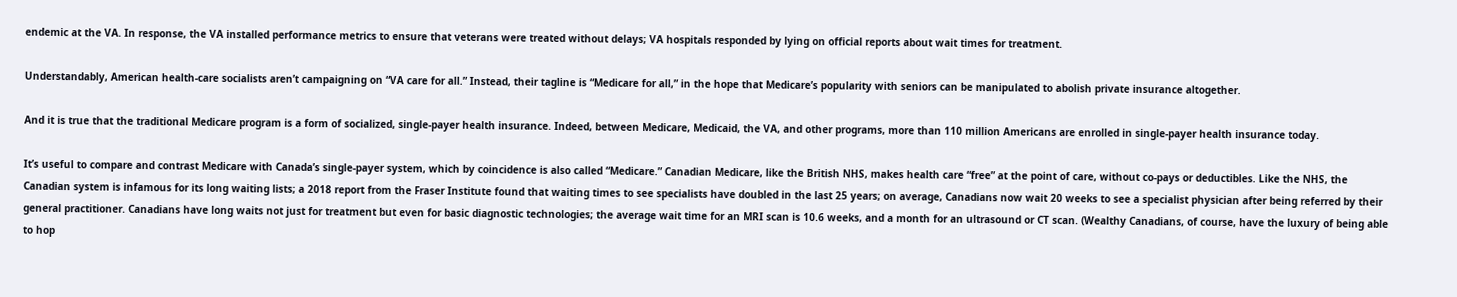endemic at the VA. In response, the VA installed performance metrics to ensure that veterans were treated without delays; VA hospitals responded by lying on official reports about wait times for treatment.

Understandably, American health-care socialists aren’t campaigning on “VA care for all.” Instead, their tagline is “Medicare for all,” in the hope that Medicare’s popularity with seniors can be manipulated to abolish private insurance altogether.

And it is true that the traditional Medicare program is a form of socialized, single-payer health insurance. Indeed, between Medicare, Medicaid, the VA, and other programs, more than 110 million Americans are enrolled in single-payer health insurance today.

It’s useful to compare and contrast Medicare with Canada’s single-payer system, which by coincidence is also called “Medicare.” Canadian Medicare, like the British NHS, makes health care “free” at the point of care, without co-pays or deductibles. Like the NHS, the Canadian system is infamous for its long waiting lists; a 2018 report from the Fraser Institute found that waiting times to see specialists have doubled in the last 25 years; on average, Canadians now wait 20 weeks to see a specialist physician after being referred by their general practitioner. Canadians have long waits not just for treatment but even for basic diagnostic technologies; the average wait time for an MRI scan is 10.6 weeks, and a month for an ultrasound or CT scan. (Wealthy Canadians, of course, have the luxury of being able to hop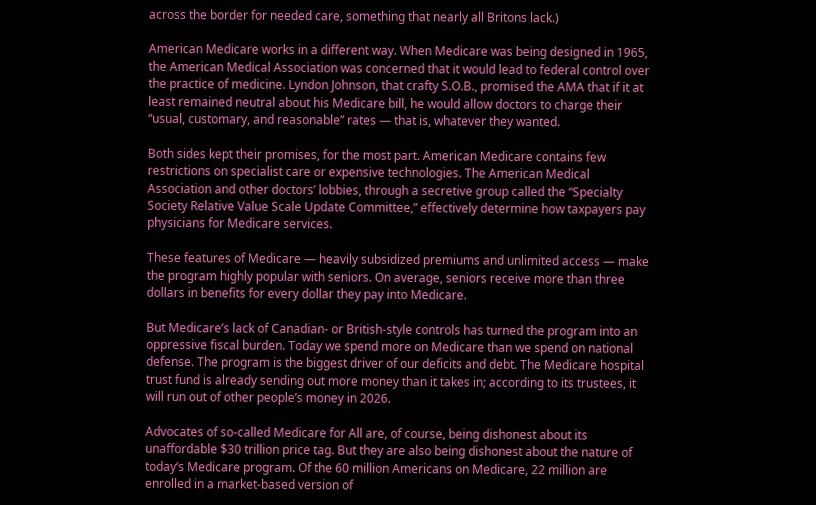across the border for needed care, something that nearly all Britons lack.)

American Medicare works in a different way. When Medicare was being designed in 1965, the American Medical Association was concerned that it would lead to federal control over the practice of medicine. Lyndon Johnson, that crafty S.O.B., promised the AMA that if it at least remained neutral about his Medicare bill, he would allow doctors to charge their “usual, customary, and reasonable” rates — that is, whatever they wanted.

Both sides kept their promises, for the most part. American Medicare contains few restrictions on specialist care or expensive technologies. The American Medical Association and other doctors’ lobbies, through a secretive group called the “Specialty Society Relative Value Scale Update Committee,” effectively determine how taxpayers pay physicians for Medicare services.

These features of Medicare — heavily subsidized premiums and unlimited access — make the program highly popular with seniors. On average, seniors receive more than three dollars in benefits for every dollar they pay into Medicare.

But Medicare’s lack of Canadian- or British-style controls has turned the program into an oppressive fiscal burden. Today we spend more on Medicare than we spend on national defense. The program is the biggest driver of our deficits and debt. The Medicare hospital trust fund is already sending out more money than it takes in; according to its trustees, it will run out of other people’s money in 2026.

Advocates of so-called Medicare for All are, of course, being dishonest about its unaffordable $30 trillion price tag. But they are also being dishonest about the nature of today’s Medicare program. Of the 60 million Americans on Medicare, 22 million are enrolled in a market-based version of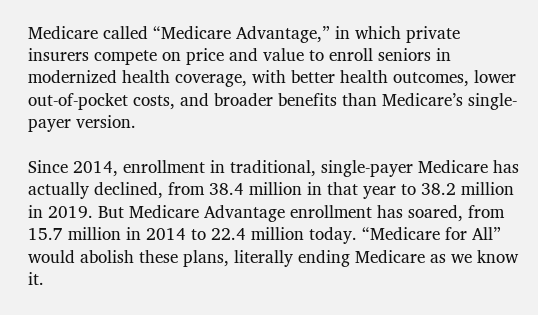Medicare called “Medicare Advantage,” in which private insurers compete on price and value to enroll seniors in modernized health coverage, with better health outcomes, lower out-of-pocket costs, and broader benefits than Medicare’s single-payer version.

Since 2014, enrollment in traditional, single-payer Medicare has actually declined, from 38.4 million in that year to 38.2 million in 2019. But Medicare Advantage enrollment has soared, from 15.7 million in 2014 to 22.4 million today. “Medicare for All” would abolish these plans, literally ending Medicare as we know it.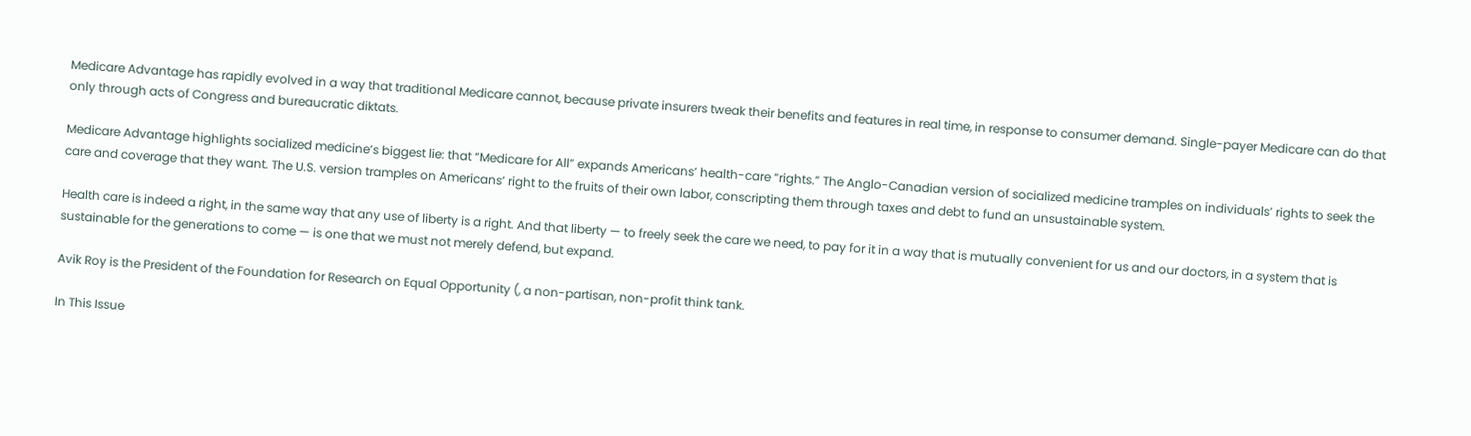Medicare Advantage has rapidly evolved in a way that traditional Medicare cannot, because private insurers tweak their benefits and features in real time, in response to consumer demand. Single-payer Medicare can do that only through acts of Congress and bureaucratic diktats.

Medicare Advantage highlights socialized medicine’s biggest lie: that “Medicare for All” expands Americans’ health-care “rights.” The Anglo-Canadian version of socialized medicine tramples on individuals’ rights to seek the care and coverage that they want. The U.S. version tramples on Americans’ right to the fruits of their own labor, conscripting them through taxes and debt to fund an unsustainable system.

Health care is indeed a right, in the same way that any use of liberty is a right. And that liberty — to freely seek the care we need, to pay for it in a way that is mutually convenient for us and our doctors, in a system that is sustainable for the generations to come — is one that we must not merely defend, but expand.

Avik Roy is the President of the Foundation for Research on Equal Opportunity (, a non-partisan, non-profit think tank.

In This Issue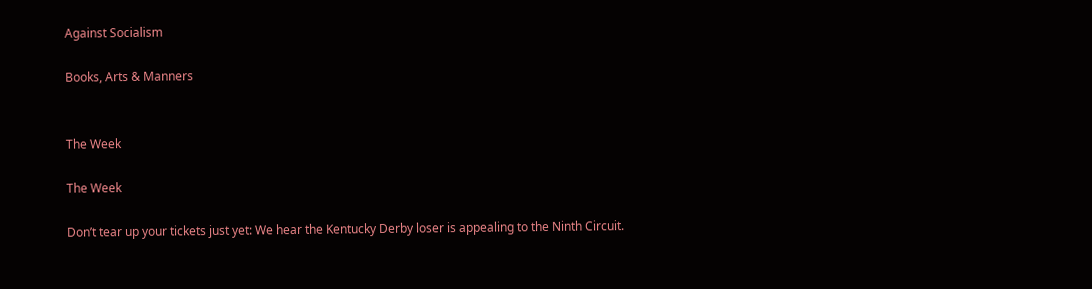Against Socialism

Books, Arts & Manners


The Week

The Week

Don’t tear up your tickets just yet: We hear the Kentucky Derby loser is appealing to the Ninth Circuit.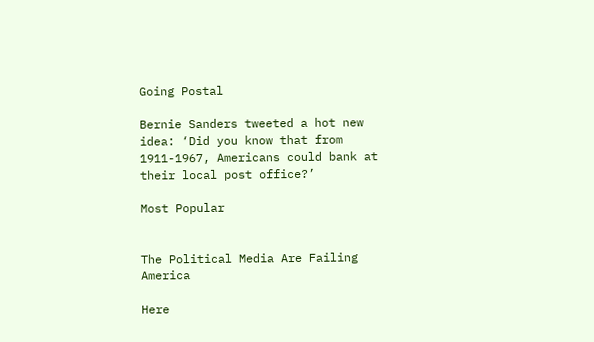Going Postal

Bernie Sanders tweeted a hot new idea: ‘Did you know that from 1911-1967, Americans could bank at their local post office?’

Most Popular


The Political Media Are Failing America

Here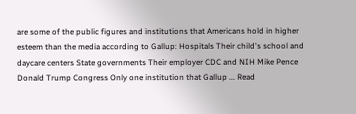are some of the public figures and institutions that Americans hold in higher esteem than the media according to Gallup: Hospitals Their child's school and daycare centers State governments Their employer CDC and NIH Mike Pence Donald Trump Congress Only one institution that Gallup ... Read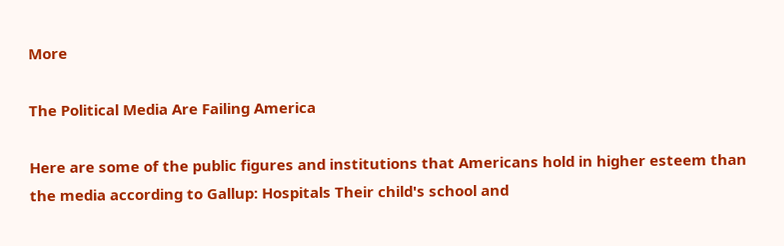More

The Political Media Are Failing America

Here are some of the public figures and institutions that Americans hold in higher esteem than the media according to Gallup: Hospitals Their child's school and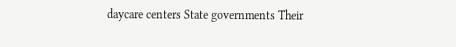daycare centers State governments Their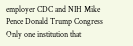employer CDC and NIH Mike Pence Donald Trump Congress Only one institution that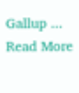Gallup ... Read More